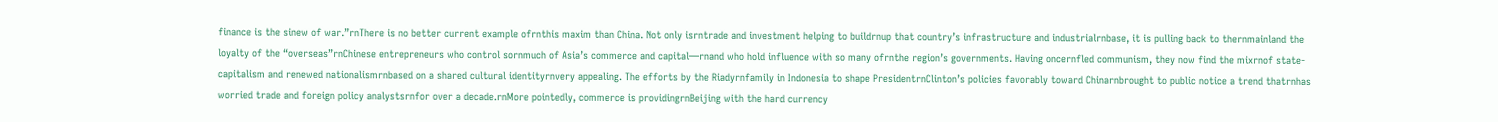finance is the sinew of war.”rnThere is no better current example ofrnthis maxim than China. Not only isrntrade and investment helping to buildrnup that country’s infrastructure and industrialrnbase, it is pulling back to thernmainland the loyalty of the “overseas”rnChinese entrepreneurs who control sornmuch of Asia’s commerce and capital—rnand who hold influence with so many ofrnthe region’s governments. Having oncernfled communism, they now find the mixrnof state-capitalism and renewed nationalismrnbased on a shared cultural identityrnvery appealing. The efforts by the Riadyrnfamily in Indonesia to shape PresidentrnClinton’s policies favorably toward Chinarnbrought to public notice a trend thatrnhas worried trade and foreign policy analystsrnfor over a decade.rnMore pointedly, commerce is providingrnBeijing with the hard currency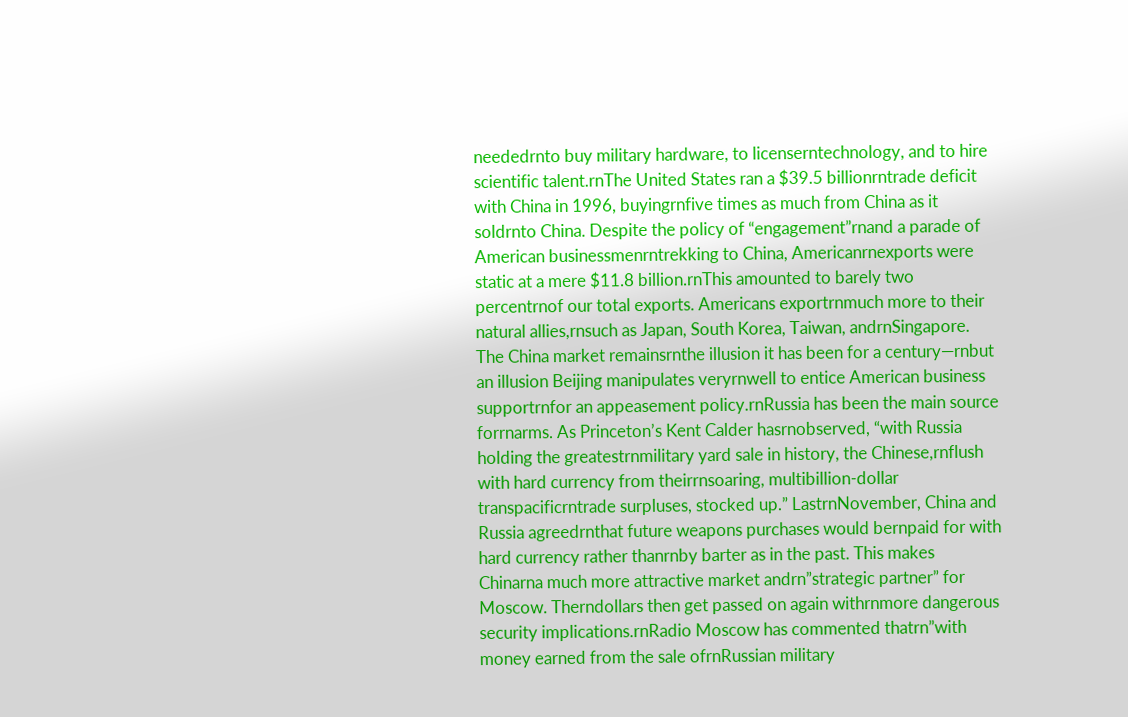neededrnto buy military hardware, to licenserntechnology, and to hire scientific talent.rnThe United States ran a $39.5 billionrntrade deficit with China in 1996, buyingrnfive times as much from China as it soldrnto China. Despite the policy of “engagement”rnand a parade of American businessmenrntrekking to China, Americanrnexports were static at a mere $11.8 billion.rnThis amounted to barely two percentrnof our total exports. Americans exportrnmuch more to their natural allies,rnsuch as Japan, South Korea, Taiwan, andrnSingapore. The China market remainsrnthe illusion it has been for a century—rnbut an illusion Beijing manipulates veryrnwell to entice American business supportrnfor an appeasement policy.rnRussia has been the main source forrnarms. As Princeton’s Kent Calder hasrnobserved, “with Russia holding the greatestrnmilitary yard sale in history, the Chinese,rnflush with hard currency from theirrnsoaring, multibillion-dollar transpacificrntrade surpluses, stocked up.” LastrnNovember, China and Russia agreedrnthat future weapons purchases would bernpaid for with hard currency rather thanrnby barter as in the past. This makes Chinarna much more attractive market andrn”strategic partner” for Moscow. Therndollars then get passed on again withrnmore dangerous security implications.rnRadio Moscow has commented thatrn”with money earned from the sale ofrnRussian military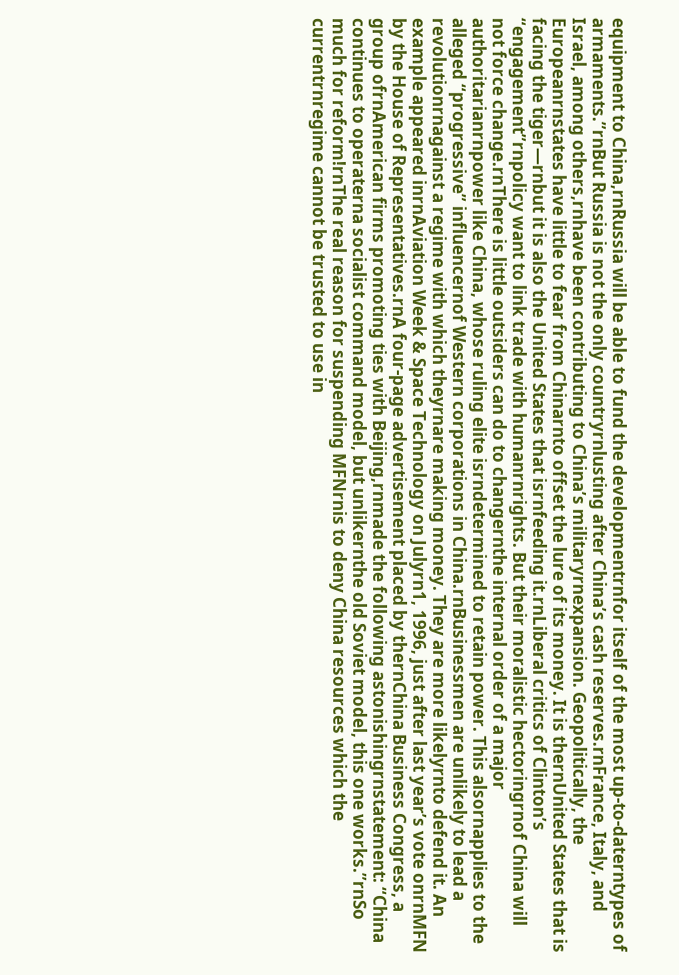equipment to China,rnRussia will be able to fund the developmentrnfor itself of the most up-to-daterntypes of armaments.”rnBut Russia is not the only countryrnlusting after China’s cash reserves.rnFrance, Italy, and Israel, among others,rnhave been contributing to China’s militaryrnexpansion. Geopolitically, the Europeanrnstates have little to fear from Chinarnto offset the lure of its money. It is thernUnited States that is facing the tiger—rnbut it is also the United States that isrnfeeding it.rnLiberal critics of Clinton’s “engagement”rnpolicy want to link trade with humanrnrights. But their moralistic hectoringrnof China will not force change.rnThere is little outsiders can do to changernthe internal order of a major authoritarianrnpower like China, whose ruling elite isrndetermined to retain power. This alsornapplies to the alleged “progressive” influencernof Western corporations in China.rnBusinessmen are unlikely to lead a revolutionrnagainst a regime with which theyrnare making money. They are more likelyrnto defend it. An example appeared inrnAviation Week & Space Technology on Julyrn1, 1996, just after last year’s vote onrnMFN by the House of Representatives.rnA four-page advertisement placed by thernChina Business Congress, a group ofrnAmerican firms promoting ties with Beijing,rnmade the following astonishingrnstatement: “China continues to operaterna socialist command model, but unlikernthe old Soviet model, this one works.”rnSo much for reform!rnThe real reason for suspending MFNrnis to deny China resources which the currentrnregime cannot be trusted to use in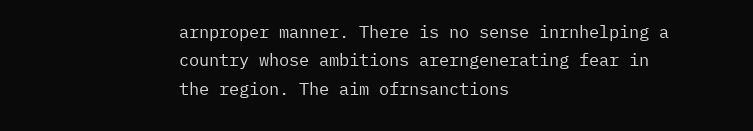arnproper manner. There is no sense inrnhelping a country whose ambitions arerngenerating fear in the region. The aim ofrnsanctions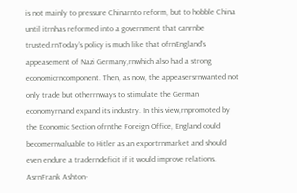is not mainly to pressure Chinarnto reform, but to hobble China until itrnhas reformed into a government that canrnbe trusted.rnToday’s policy is much like that ofrnEngland’s appeasement of Nazi Germany,rnwhich also had a strong economicrncomponent. Then, as now, the appeasersrnwanted not only trade but otherrnways to stimulate the German economyrnand expand its industry. In this view,rnpromoted by the Economic Section ofrnthe Foreign Office, England could becomernvaluable to Hitler as an exportrnmarket and should even endure a traderndeficit if it would improve relations. AsrnFrank Ashton-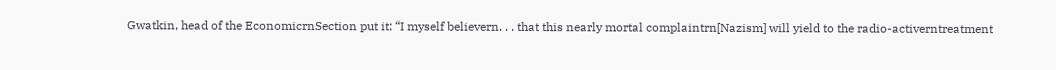Gwatkin, head of the EconomicrnSection put it: “I myself believern. . . that this nearly mortal complaintrn[Nazism] will yield to the radio-activerntreatment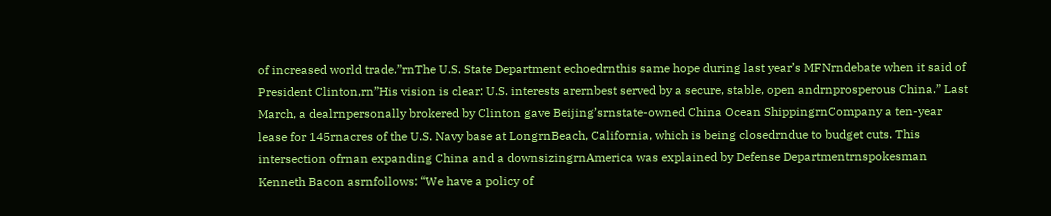of increased world trade.”rnThe U.S. State Department echoedrnthis same hope during last year’s MFNrndebate when it said of President Clinton,rn”His vision is clear: U.S. interests arernbest served by a secure, stable, open andrnprosperous China.” Last March, a dealrnpersonally brokered by Clinton gave Beijing’srnstate-owned China Ocean ShippingrnCompany a ten-year lease for 145rnacres of the U.S. Navy base at LongrnBeach, California, which is being closedrndue to budget cuts. This intersection ofrnan expanding China and a downsizingrnAmerica was explained by Defense Departmentrnspokesman Kenneth Bacon asrnfollows: “We have a policy of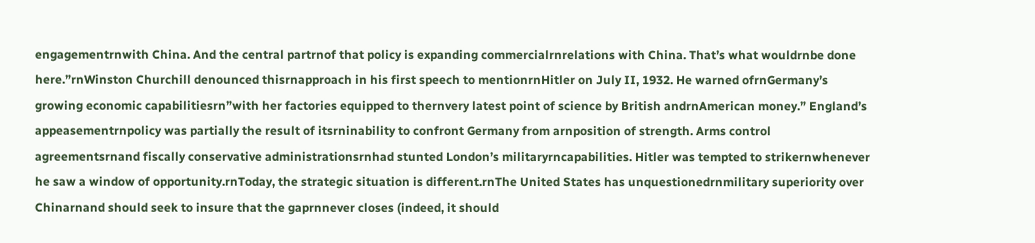engagementrnwith China. And the central partrnof that policy is expanding commercialrnrelations with China. That’s what wouldrnbe done here.”rnWinston Churchill denounced thisrnapproach in his first speech to mentionrnHitler on July II, 1932. He warned ofrnGermany’s growing economic capabilitiesrn”with her factories equipped to thernvery latest point of science by British andrnAmerican money.” England’s appeasementrnpolicy was partially the result of itsrninability to confront Germany from arnposition of strength. Arms control agreementsrnand fiscally conservative administrationsrnhad stunted London’s militaryrncapabilities. Hitler was tempted to strikernwhenever he saw a window of opportunity.rnToday, the strategic situation is different.rnThe United States has unquestionedrnmilitary superiority over Chinarnand should seek to insure that the gaprnnever closes (indeed, it should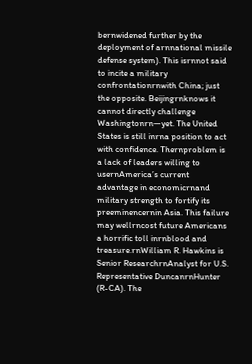bernwidened further by the deployment of arnnational missile defense system). This isrnnot said to incite a military confrontationrnwith China; just the opposite. Beijingrnknows it cannot directly challenge Washingtonrn—yet. The United States is still inrna position to act with confidence. Thernproblem is a lack of leaders willing to usernAmerica’s current advantage in economicrnand military strength to fortify its preeminencernin Asia. This failure may wellrncost future Americans a horrific toll inrnblood and treasure.rnWilliam R. Hawkins is Senior ResearchrnAnalyst for U.S. Representative DuncanrnHunter (R-CA). The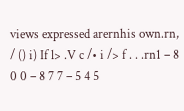views expressed arernhis own.rn, / () i) If l> .V c /• i /> f . . .rn1 – 8 0 0 – 8 7 7 – 5 4 5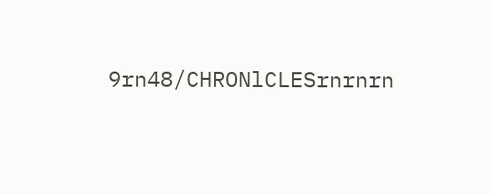9rn48/CHRONlCLESrnrnrn